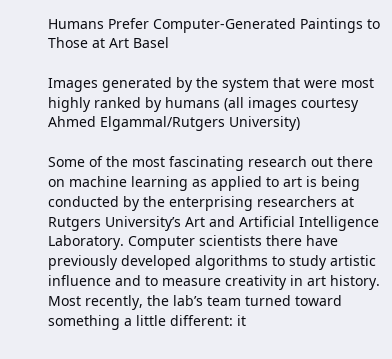Humans Prefer Computer-Generated Paintings to Those at Art Basel

Images generated by the system that were most highly ranked by humans (all images courtesy Ahmed Elgammal/Rutgers University)

Some of the most fascinating research out there on machine learning as applied to art is being conducted by the enterprising researchers at Rutgers University’s Art and Artificial Intelligence Laboratory. Computer scientists there have previously developed algorithms to study artistic influence and to measure creativity in art history. Most recently, the lab’s team turned toward something a little different: it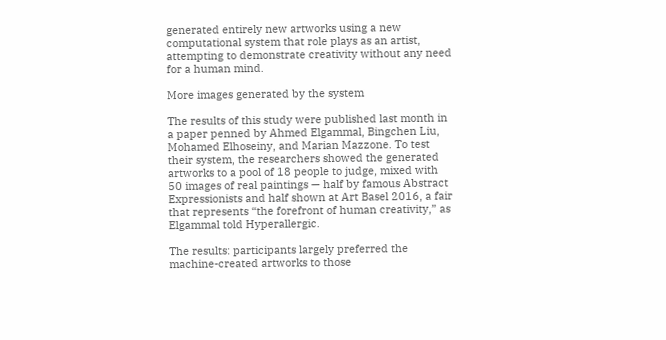generated entirely new artworks using a new computational system that role plays as an artist, attempting to demonstrate creativity without any need for a human mind.

More images generated by the system

The results of this study were published last month in a paper penned by Ahmed Elgammal, Bingchen Liu, Mohamed Elhoseiny, and Marian Mazzone. To test their system, the researchers showed the generated artworks to a pool of 18 people to judge, mixed with 50 images of real paintings — half by famous Abstract Expressionists and half shown at Art Basel 2016, a fair that represents “the forefront of human creativity,” as Elgammal told Hyperallergic.

The results: participants largely preferred the machine-created artworks to those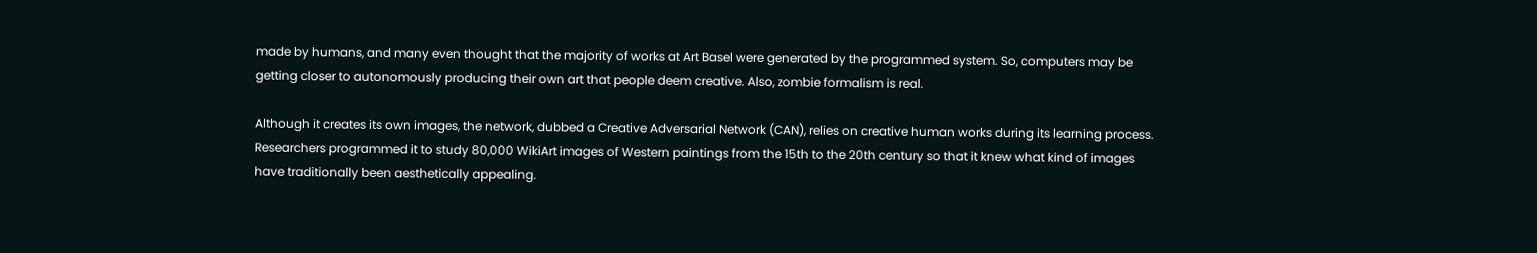made by humans, and many even thought that the majority of works at Art Basel were generated by the programmed system. So, computers may be getting closer to autonomously producing their own art that people deem creative. Also, zombie formalism is real.

Although it creates its own images, the network, dubbed a Creative Adversarial Network (CAN), relies on creative human works during its learning process. Researchers programmed it to study 80,000 WikiArt images of Western paintings from the 15th to the 20th century so that it knew what kind of images have traditionally been aesthetically appealing.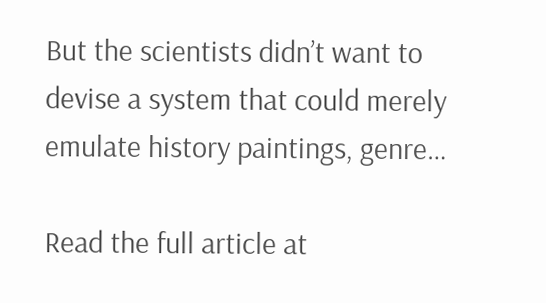But the scientists didn’t want to devise a system that could merely emulate history paintings, genre…

Read the full article at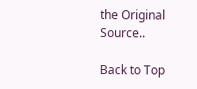the Original Source..

Back to Top